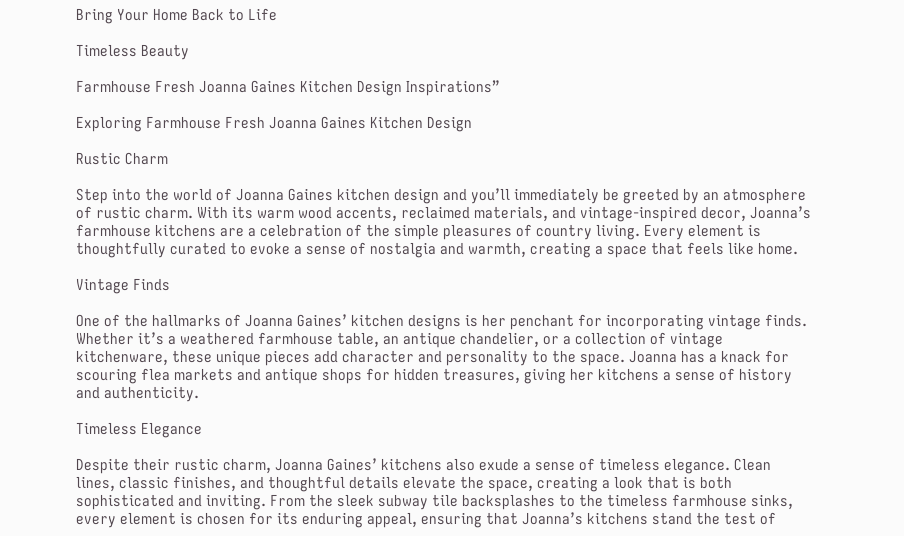Bring Your Home Back to Life

Timeless Beauty

Farmhouse Fresh Joanna Gaines Kitchen Design Inspirations”

Exploring Farmhouse Fresh Joanna Gaines Kitchen Design

Rustic Charm

Step into the world of Joanna Gaines kitchen design and you’ll immediately be greeted by an atmosphere of rustic charm. With its warm wood accents, reclaimed materials, and vintage-inspired decor, Joanna’s farmhouse kitchens are a celebration of the simple pleasures of country living. Every element is thoughtfully curated to evoke a sense of nostalgia and warmth, creating a space that feels like home.

Vintage Finds

One of the hallmarks of Joanna Gaines’ kitchen designs is her penchant for incorporating vintage finds. Whether it’s a weathered farmhouse table, an antique chandelier, or a collection of vintage kitchenware, these unique pieces add character and personality to the space. Joanna has a knack for scouring flea markets and antique shops for hidden treasures, giving her kitchens a sense of history and authenticity.

Timeless Elegance

Despite their rustic charm, Joanna Gaines’ kitchens also exude a sense of timeless elegance. Clean lines, classic finishes, and thoughtful details elevate the space, creating a look that is both sophisticated and inviting. From the sleek subway tile backsplashes to the timeless farmhouse sinks, every element is chosen for its enduring appeal, ensuring that Joanna’s kitchens stand the test of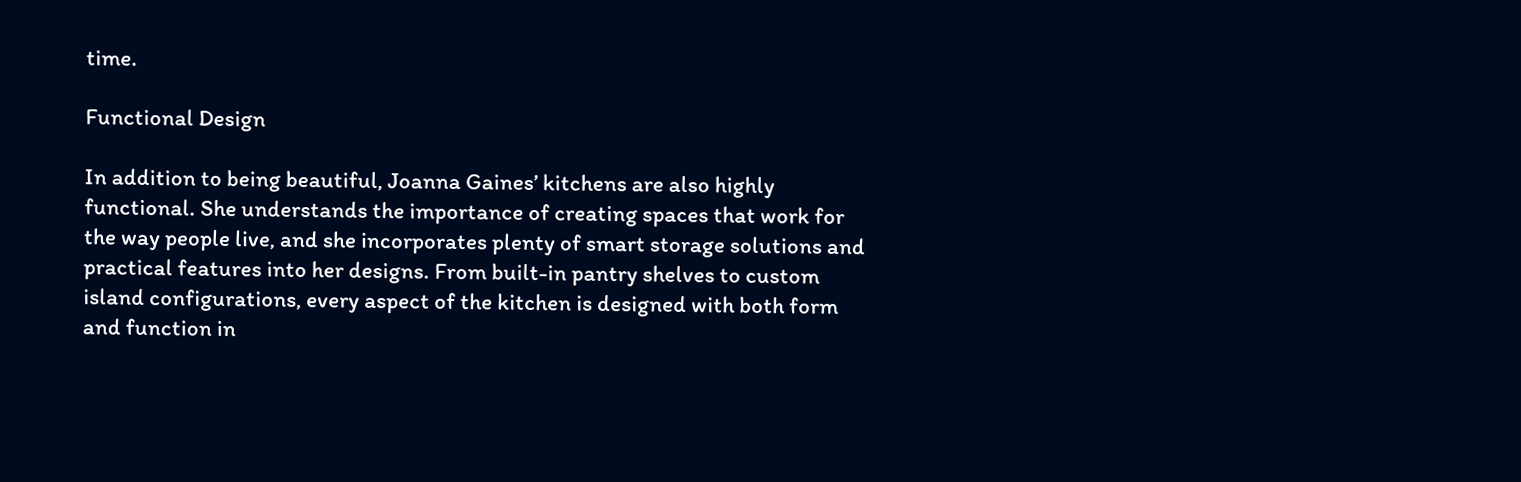time.

Functional Design

In addition to being beautiful, Joanna Gaines’ kitchens are also highly functional. She understands the importance of creating spaces that work for the way people live, and she incorporates plenty of smart storage solutions and practical features into her designs. From built-in pantry shelves to custom island configurations, every aspect of the kitchen is designed with both form and function in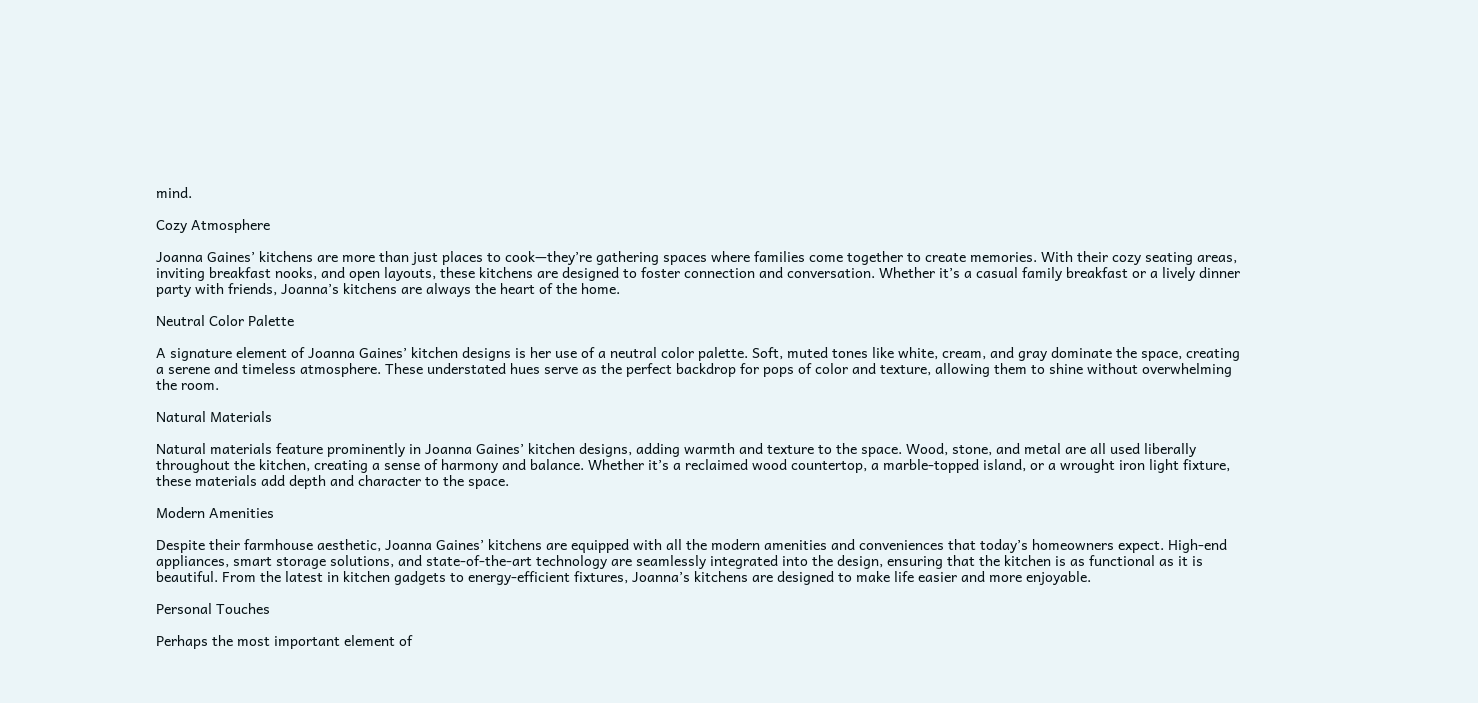mind.

Cozy Atmosphere

Joanna Gaines’ kitchens are more than just places to cook—they’re gathering spaces where families come together to create memories. With their cozy seating areas, inviting breakfast nooks, and open layouts, these kitchens are designed to foster connection and conversation. Whether it’s a casual family breakfast or a lively dinner party with friends, Joanna’s kitchens are always the heart of the home.

Neutral Color Palette

A signature element of Joanna Gaines’ kitchen designs is her use of a neutral color palette. Soft, muted tones like white, cream, and gray dominate the space, creating a serene and timeless atmosphere. These understated hues serve as the perfect backdrop for pops of color and texture, allowing them to shine without overwhelming the room.

Natural Materials

Natural materials feature prominently in Joanna Gaines’ kitchen designs, adding warmth and texture to the space. Wood, stone, and metal are all used liberally throughout the kitchen, creating a sense of harmony and balance. Whether it’s a reclaimed wood countertop, a marble-topped island, or a wrought iron light fixture, these materials add depth and character to the space.

Modern Amenities

Despite their farmhouse aesthetic, Joanna Gaines’ kitchens are equipped with all the modern amenities and conveniences that today’s homeowners expect. High-end appliances, smart storage solutions, and state-of-the-art technology are seamlessly integrated into the design, ensuring that the kitchen is as functional as it is beautiful. From the latest in kitchen gadgets to energy-efficient fixtures, Joanna’s kitchens are designed to make life easier and more enjoyable.

Personal Touches

Perhaps the most important element of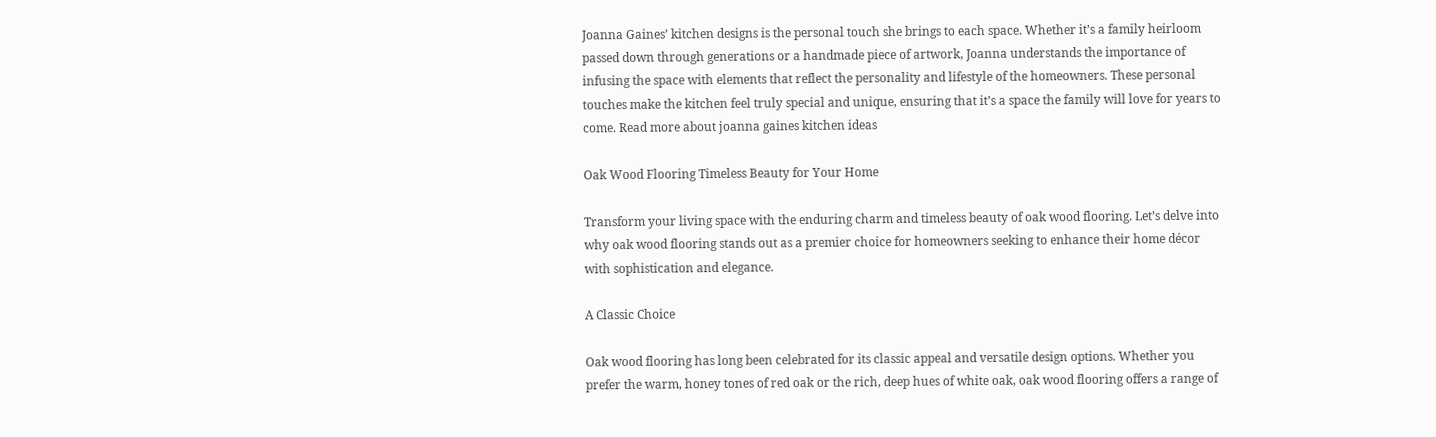Joanna Gaines’ kitchen designs is the personal touch she brings to each space. Whether it’s a family heirloom passed down through generations or a handmade piece of artwork, Joanna understands the importance of infusing the space with elements that reflect the personality and lifestyle of the homeowners. These personal touches make the kitchen feel truly special and unique, ensuring that it’s a space the family will love for years to come. Read more about joanna gaines kitchen ideas

Oak Wood Flooring Timeless Beauty for Your Home

Transform your living space with the enduring charm and timeless beauty of oak wood flooring. Let’s delve into why oak wood flooring stands out as a premier choice for homeowners seeking to enhance their home décor with sophistication and elegance.

A Classic Choice

Oak wood flooring has long been celebrated for its classic appeal and versatile design options. Whether you prefer the warm, honey tones of red oak or the rich, deep hues of white oak, oak wood flooring offers a range of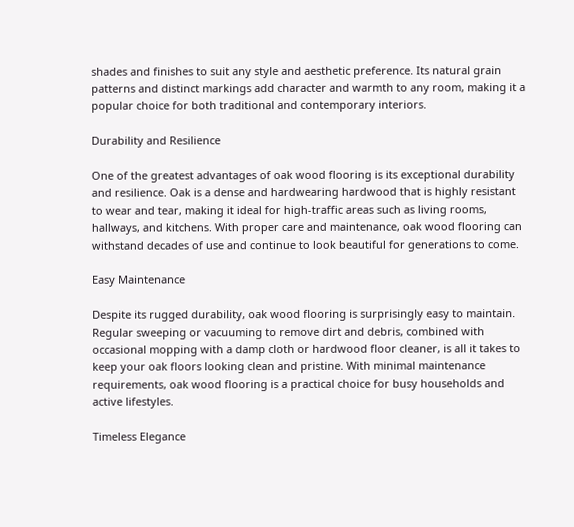shades and finishes to suit any style and aesthetic preference. Its natural grain patterns and distinct markings add character and warmth to any room, making it a popular choice for both traditional and contemporary interiors.

Durability and Resilience

One of the greatest advantages of oak wood flooring is its exceptional durability and resilience. Oak is a dense and hardwearing hardwood that is highly resistant to wear and tear, making it ideal for high-traffic areas such as living rooms, hallways, and kitchens. With proper care and maintenance, oak wood flooring can withstand decades of use and continue to look beautiful for generations to come.

Easy Maintenance

Despite its rugged durability, oak wood flooring is surprisingly easy to maintain. Regular sweeping or vacuuming to remove dirt and debris, combined with occasional mopping with a damp cloth or hardwood floor cleaner, is all it takes to keep your oak floors looking clean and pristine. With minimal maintenance requirements, oak wood flooring is a practical choice for busy households and active lifestyles.

Timeless Elegance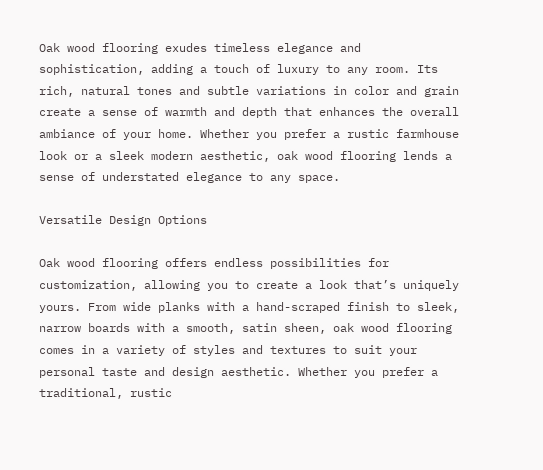Oak wood flooring exudes timeless elegance and sophistication, adding a touch of luxury to any room. Its rich, natural tones and subtle variations in color and grain create a sense of warmth and depth that enhances the overall ambiance of your home. Whether you prefer a rustic farmhouse look or a sleek modern aesthetic, oak wood flooring lends a sense of understated elegance to any space.

Versatile Design Options

Oak wood flooring offers endless possibilities for customization, allowing you to create a look that’s uniquely yours. From wide planks with a hand-scraped finish to sleek, narrow boards with a smooth, satin sheen, oak wood flooring comes in a variety of styles and textures to suit your personal taste and design aesthetic. Whether you prefer a traditional, rustic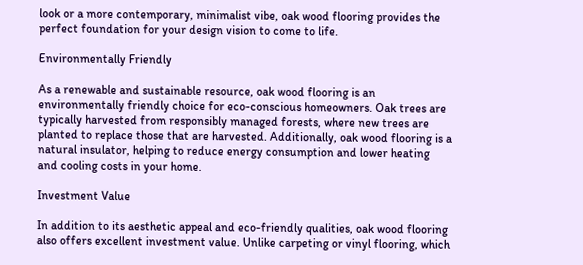look or a more contemporary, minimalist vibe, oak wood flooring provides the perfect foundation for your design vision to come to life.

Environmentally Friendly

As a renewable and sustainable resource, oak wood flooring is an environmentally friendly choice for eco-conscious homeowners. Oak trees are typically harvested from responsibly managed forests, where new trees are planted to replace those that are harvested. Additionally, oak wood flooring is a natural insulator, helping to reduce energy consumption and lower heating and cooling costs in your home.

Investment Value

In addition to its aesthetic appeal and eco-friendly qualities, oak wood flooring also offers excellent investment value. Unlike carpeting or vinyl flooring, which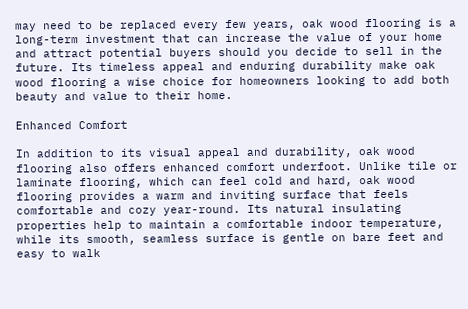may need to be replaced every few years, oak wood flooring is a long-term investment that can increase the value of your home and attract potential buyers should you decide to sell in the future. Its timeless appeal and enduring durability make oak wood flooring a wise choice for homeowners looking to add both beauty and value to their home.

Enhanced Comfort

In addition to its visual appeal and durability, oak wood flooring also offers enhanced comfort underfoot. Unlike tile or laminate flooring, which can feel cold and hard, oak wood flooring provides a warm and inviting surface that feels comfortable and cozy year-round. Its natural insulating properties help to maintain a comfortable indoor temperature, while its smooth, seamless surface is gentle on bare feet and easy to walk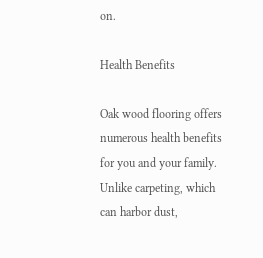on.

Health Benefits

Oak wood flooring offers numerous health benefits for you and your family. Unlike carpeting, which can harbor dust,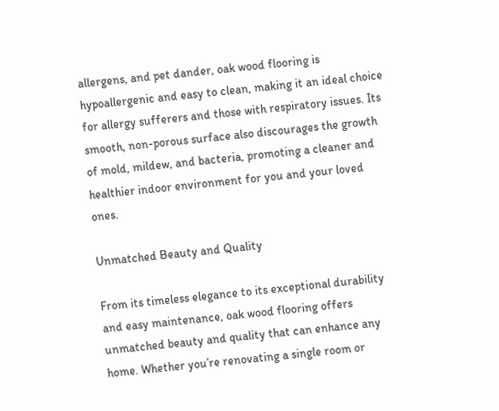allergens, and pet dander, oak wood flooring is hypoallergenic and easy to clean, making it an ideal choice for allergy sufferers and those with respiratory issues. Its smooth, non-porous surface also discourages the growth of mold, mildew, and bacteria, promoting a cleaner and healthier indoor environment for you and your loved ones.

Unmatched Beauty and Quality

From its timeless elegance to its exceptional durability and easy maintenance, oak wood flooring offers unmatched beauty and quality that can enhance any home. Whether you’re renovating a single room or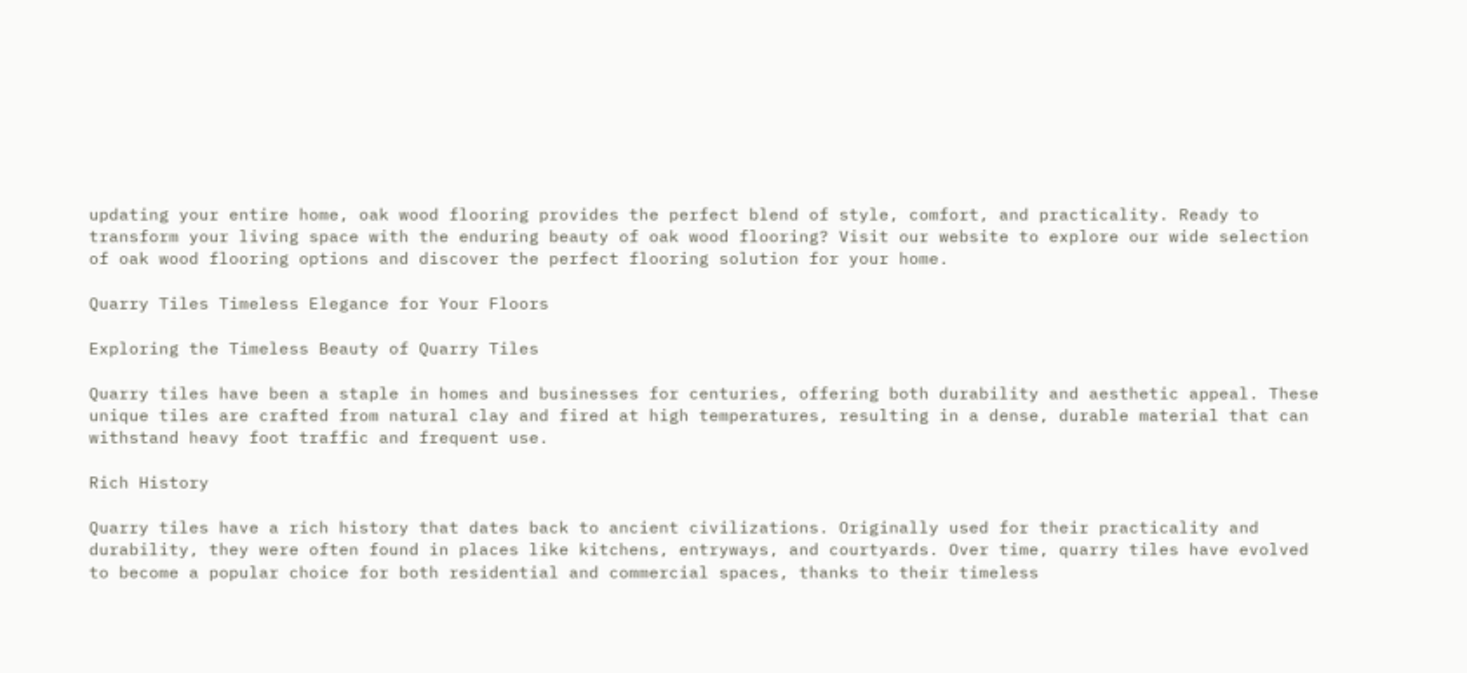updating your entire home, oak wood flooring provides the perfect blend of style, comfort, and practicality. Ready to transform your living space with the enduring beauty of oak wood flooring? Visit our website to explore our wide selection of oak wood flooring options and discover the perfect flooring solution for your home.

Quarry Tiles Timeless Elegance for Your Floors

Exploring the Timeless Beauty of Quarry Tiles

Quarry tiles have been a staple in homes and businesses for centuries, offering both durability and aesthetic appeal. These unique tiles are crafted from natural clay and fired at high temperatures, resulting in a dense, durable material that can withstand heavy foot traffic and frequent use.

Rich History

Quarry tiles have a rich history that dates back to ancient civilizations. Originally used for their practicality and durability, they were often found in places like kitchens, entryways, and courtyards. Over time, quarry tiles have evolved to become a popular choice for both residential and commercial spaces, thanks to their timeless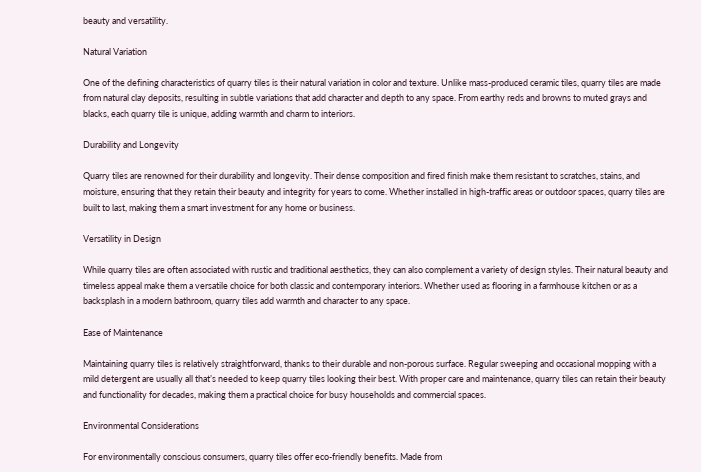beauty and versatility.

Natural Variation

One of the defining characteristics of quarry tiles is their natural variation in color and texture. Unlike mass-produced ceramic tiles, quarry tiles are made from natural clay deposits, resulting in subtle variations that add character and depth to any space. From earthy reds and browns to muted grays and blacks, each quarry tile is unique, adding warmth and charm to interiors.

Durability and Longevity

Quarry tiles are renowned for their durability and longevity. Their dense composition and fired finish make them resistant to scratches, stains, and moisture, ensuring that they retain their beauty and integrity for years to come. Whether installed in high-traffic areas or outdoor spaces, quarry tiles are built to last, making them a smart investment for any home or business.

Versatility in Design

While quarry tiles are often associated with rustic and traditional aesthetics, they can also complement a variety of design styles. Their natural beauty and timeless appeal make them a versatile choice for both classic and contemporary interiors. Whether used as flooring in a farmhouse kitchen or as a backsplash in a modern bathroom, quarry tiles add warmth and character to any space.

Ease of Maintenance

Maintaining quarry tiles is relatively straightforward, thanks to their durable and non-porous surface. Regular sweeping and occasional mopping with a mild detergent are usually all that’s needed to keep quarry tiles looking their best. With proper care and maintenance, quarry tiles can retain their beauty and functionality for decades, making them a practical choice for busy households and commercial spaces.

Environmental Considerations

For environmentally conscious consumers, quarry tiles offer eco-friendly benefits. Made from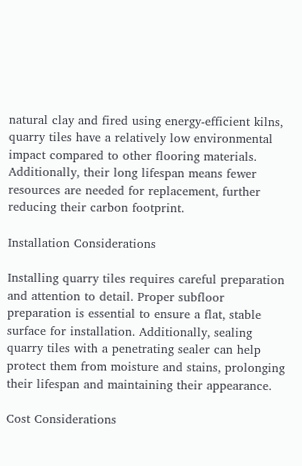natural clay and fired using energy-efficient kilns, quarry tiles have a relatively low environmental impact compared to other flooring materials. Additionally, their long lifespan means fewer resources are needed for replacement, further reducing their carbon footprint.

Installation Considerations

Installing quarry tiles requires careful preparation and attention to detail. Proper subfloor preparation is essential to ensure a flat, stable surface for installation. Additionally, sealing quarry tiles with a penetrating sealer can help protect them from moisture and stains, prolonging their lifespan and maintaining their appearance.

Cost Considerations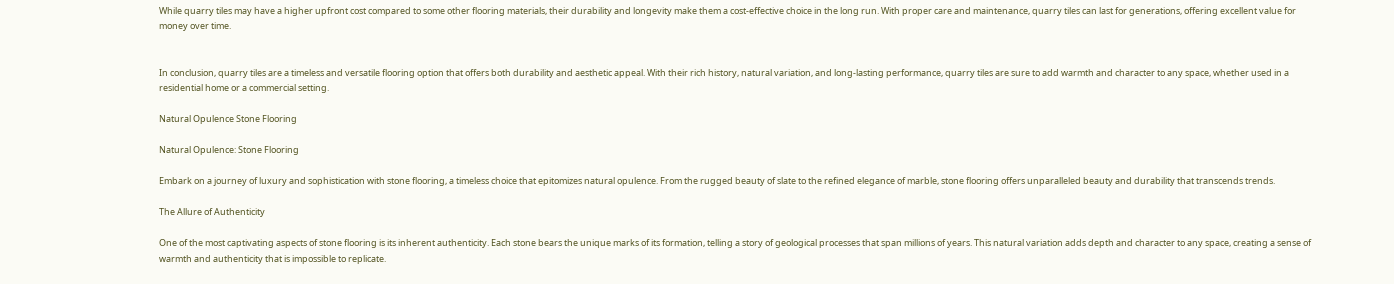While quarry tiles may have a higher upfront cost compared to some other flooring materials, their durability and longevity make them a cost-effective choice in the long run. With proper care and maintenance, quarry tiles can last for generations, offering excellent value for money over time.


In conclusion, quarry tiles are a timeless and versatile flooring option that offers both durability and aesthetic appeal. With their rich history, natural variation, and long-lasting performance, quarry tiles are sure to add warmth and character to any space, whether used in a residential home or a commercial setting.

Natural Opulence Stone Flooring

Natural Opulence: Stone Flooring

Embark on a journey of luxury and sophistication with stone flooring, a timeless choice that epitomizes natural opulence. From the rugged beauty of slate to the refined elegance of marble, stone flooring offers unparalleled beauty and durability that transcends trends.

The Allure of Authenticity

One of the most captivating aspects of stone flooring is its inherent authenticity. Each stone bears the unique marks of its formation, telling a story of geological processes that span millions of years. This natural variation adds depth and character to any space, creating a sense of warmth and authenticity that is impossible to replicate.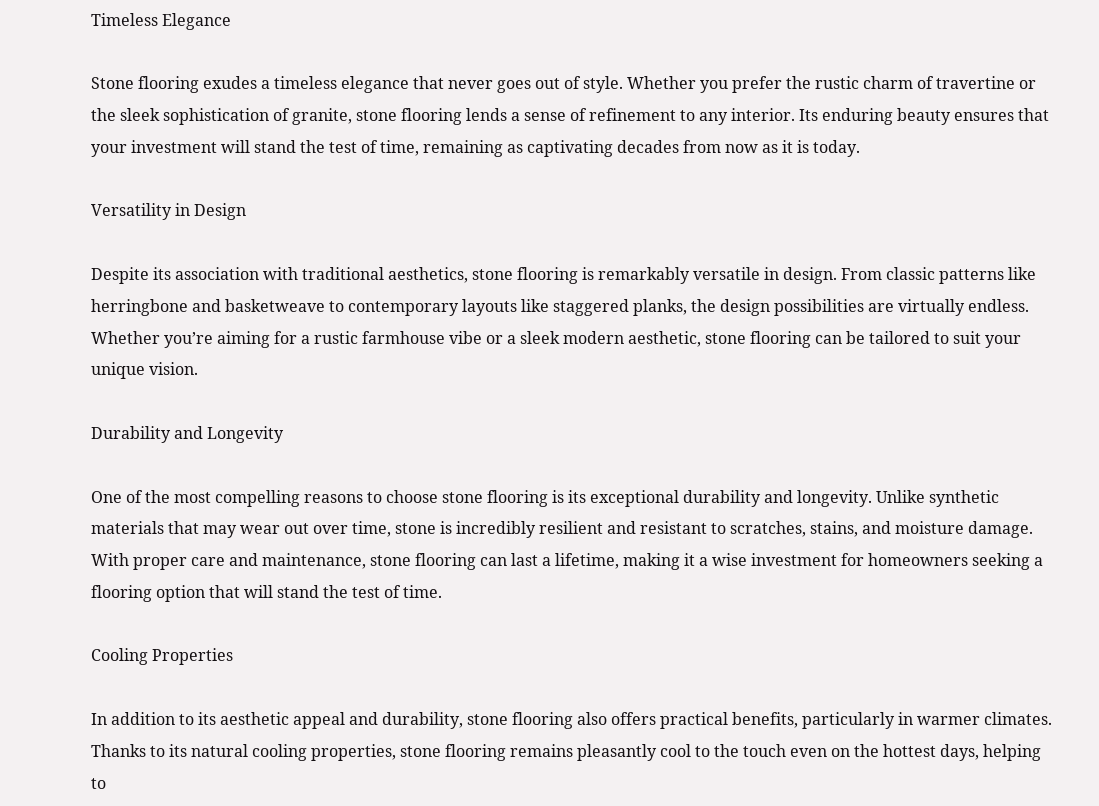Timeless Elegance

Stone flooring exudes a timeless elegance that never goes out of style. Whether you prefer the rustic charm of travertine or the sleek sophistication of granite, stone flooring lends a sense of refinement to any interior. Its enduring beauty ensures that your investment will stand the test of time, remaining as captivating decades from now as it is today.

Versatility in Design

Despite its association with traditional aesthetics, stone flooring is remarkably versatile in design. From classic patterns like herringbone and basketweave to contemporary layouts like staggered planks, the design possibilities are virtually endless. Whether you’re aiming for a rustic farmhouse vibe or a sleek modern aesthetic, stone flooring can be tailored to suit your unique vision.

Durability and Longevity

One of the most compelling reasons to choose stone flooring is its exceptional durability and longevity. Unlike synthetic materials that may wear out over time, stone is incredibly resilient and resistant to scratches, stains, and moisture damage. With proper care and maintenance, stone flooring can last a lifetime, making it a wise investment for homeowners seeking a flooring option that will stand the test of time.

Cooling Properties

In addition to its aesthetic appeal and durability, stone flooring also offers practical benefits, particularly in warmer climates. Thanks to its natural cooling properties, stone flooring remains pleasantly cool to the touch even on the hottest days, helping to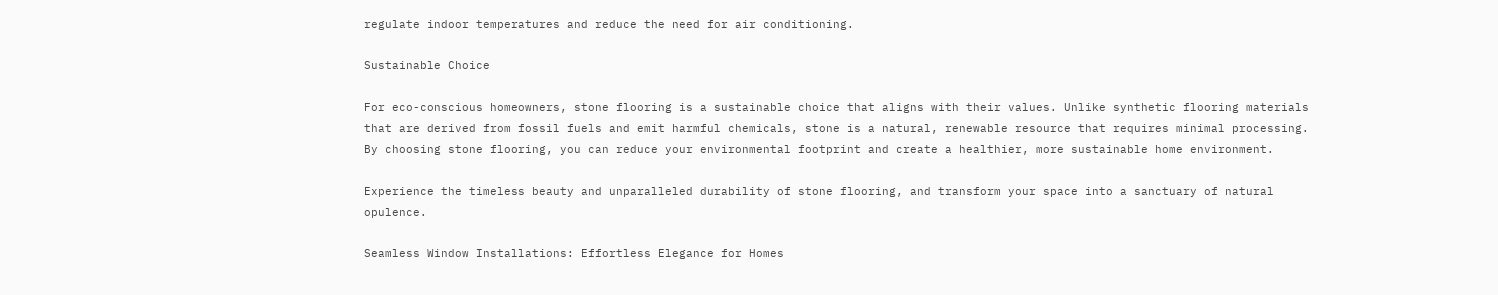regulate indoor temperatures and reduce the need for air conditioning.

Sustainable Choice

For eco-conscious homeowners, stone flooring is a sustainable choice that aligns with their values. Unlike synthetic flooring materials that are derived from fossil fuels and emit harmful chemicals, stone is a natural, renewable resource that requires minimal processing. By choosing stone flooring, you can reduce your environmental footprint and create a healthier, more sustainable home environment.

Experience the timeless beauty and unparalleled durability of stone flooring, and transform your space into a sanctuary of natural opulence.

Seamless Window Installations: Effortless Elegance for Homes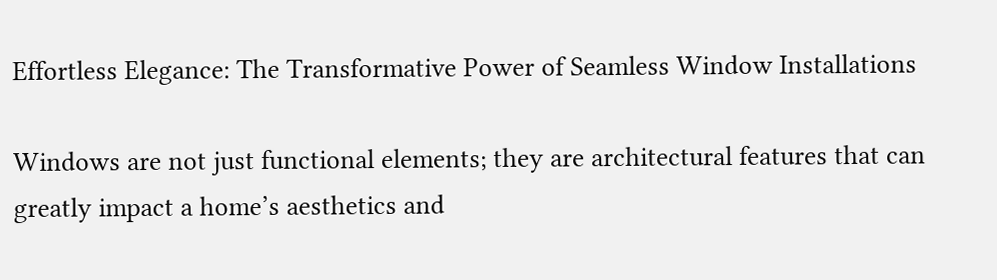Effortless Elegance: The Transformative Power of Seamless Window Installations

Windows are not just functional elements; they are architectural features that can greatly impact a home’s aesthetics and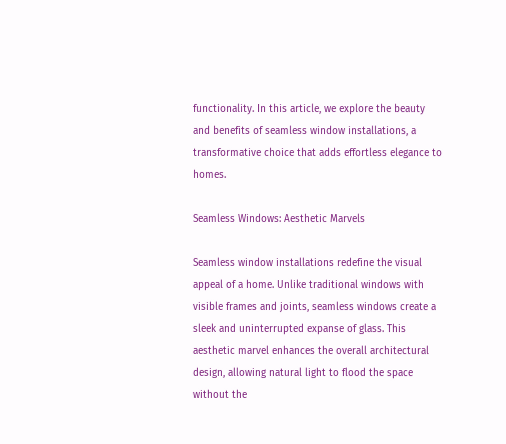functionality. In this article, we explore the beauty and benefits of seamless window installations, a transformative choice that adds effortless elegance to homes.

Seamless Windows: Aesthetic Marvels

Seamless window installations redefine the visual appeal of a home. Unlike traditional windows with visible frames and joints, seamless windows create a sleek and uninterrupted expanse of glass. This aesthetic marvel enhances the overall architectural design, allowing natural light to flood the space without the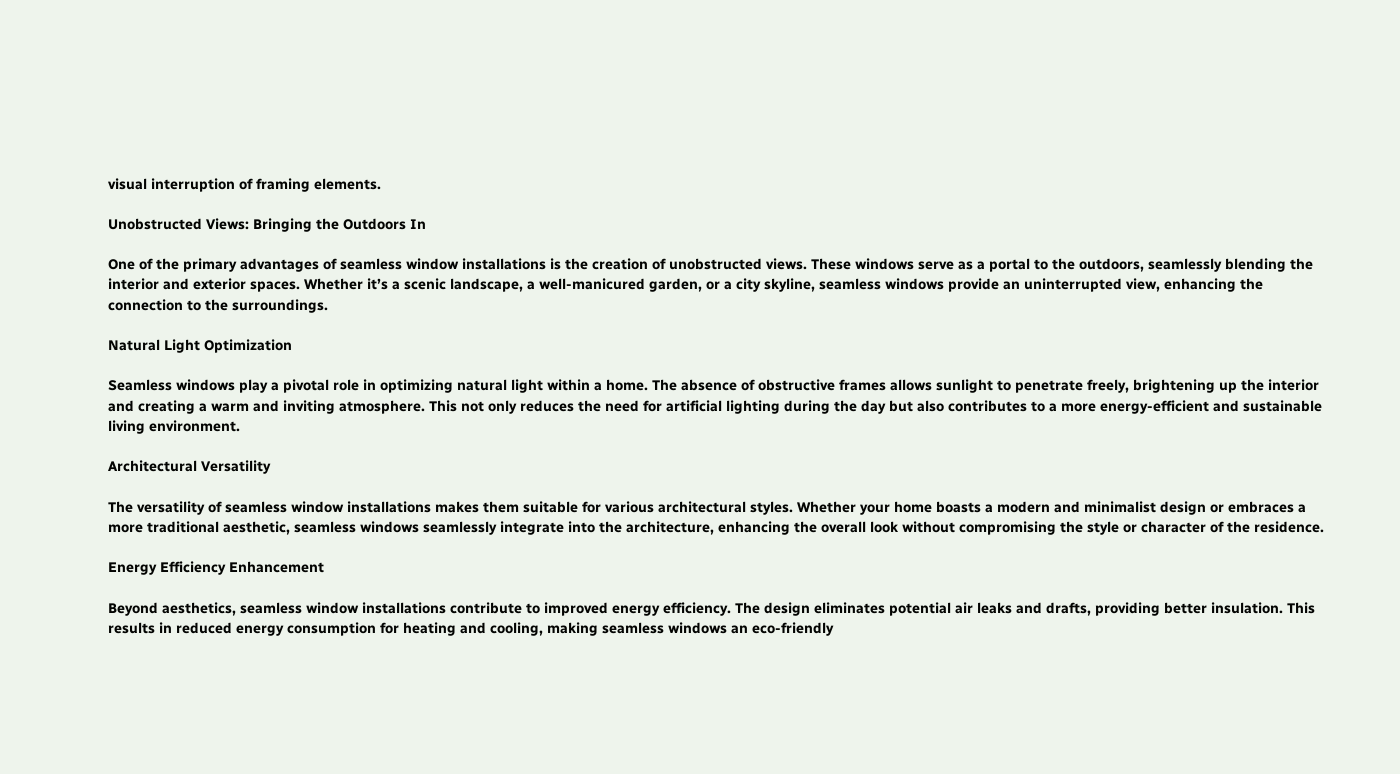visual interruption of framing elements.

Unobstructed Views: Bringing the Outdoors In

One of the primary advantages of seamless window installations is the creation of unobstructed views. These windows serve as a portal to the outdoors, seamlessly blending the interior and exterior spaces. Whether it’s a scenic landscape, a well-manicured garden, or a city skyline, seamless windows provide an uninterrupted view, enhancing the connection to the surroundings.

Natural Light Optimization

Seamless windows play a pivotal role in optimizing natural light within a home. The absence of obstructive frames allows sunlight to penetrate freely, brightening up the interior and creating a warm and inviting atmosphere. This not only reduces the need for artificial lighting during the day but also contributes to a more energy-efficient and sustainable living environment.

Architectural Versatility

The versatility of seamless window installations makes them suitable for various architectural styles. Whether your home boasts a modern and minimalist design or embraces a more traditional aesthetic, seamless windows seamlessly integrate into the architecture, enhancing the overall look without compromising the style or character of the residence.

Energy Efficiency Enhancement

Beyond aesthetics, seamless window installations contribute to improved energy efficiency. The design eliminates potential air leaks and drafts, providing better insulation. This results in reduced energy consumption for heating and cooling, making seamless windows an eco-friendly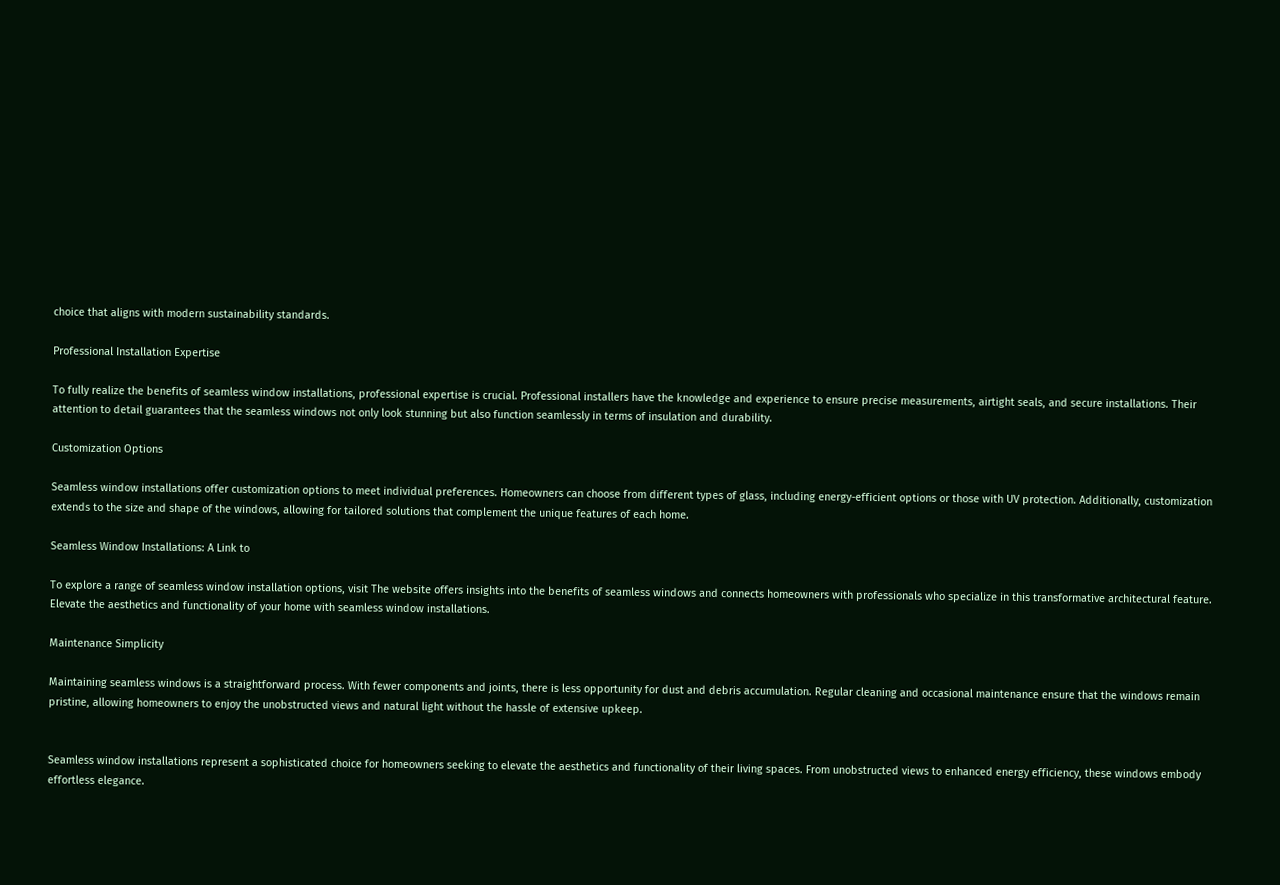choice that aligns with modern sustainability standards.

Professional Installation Expertise

To fully realize the benefits of seamless window installations, professional expertise is crucial. Professional installers have the knowledge and experience to ensure precise measurements, airtight seals, and secure installations. Their attention to detail guarantees that the seamless windows not only look stunning but also function seamlessly in terms of insulation and durability.

Customization Options

Seamless window installations offer customization options to meet individual preferences. Homeowners can choose from different types of glass, including energy-efficient options or those with UV protection. Additionally, customization extends to the size and shape of the windows, allowing for tailored solutions that complement the unique features of each home.

Seamless Window Installations: A Link to

To explore a range of seamless window installation options, visit The website offers insights into the benefits of seamless windows and connects homeowners with professionals who specialize in this transformative architectural feature. Elevate the aesthetics and functionality of your home with seamless window installations.

Maintenance Simplicity

Maintaining seamless windows is a straightforward process. With fewer components and joints, there is less opportunity for dust and debris accumulation. Regular cleaning and occasional maintenance ensure that the windows remain pristine, allowing homeowners to enjoy the unobstructed views and natural light without the hassle of extensive upkeep.


Seamless window installations represent a sophisticated choice for homeowners seeking to elevate the aesthetics and functionality of their living spaces. From unobstructed views to enhanced energy efficiency, these windows embody effortless elegance.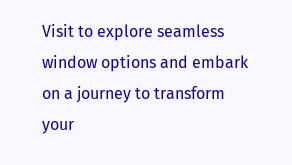Visit to explore seamless window options and embark on a journey to transform your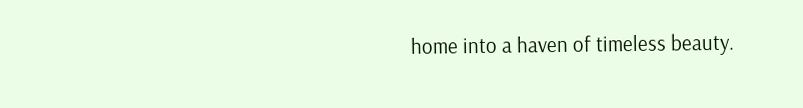home into a haven of timeless beauty.